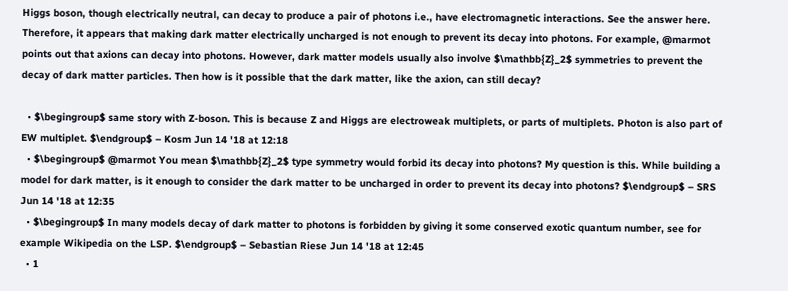Higgs boson, though electrically neutral, can decay to produce a pair of photons i.e., have electromagnetic interactions. See the answer here. Therefore, it appears that making dark matter electrically uncharged is not enough to prevent its decay into photons. For example, @marmot points out that axions can decay into photons. However, dark matter models usually also involve $\mathbb{Z}_2$ symmetries to prevent the decay of dark matter particles. Then how is it possible that the dark matter, like the axion, can still decay?

  • $\begingroup$ same story with Z-boson. This is because Z and Higgs are electroweak multiplets, or parts of multiplets. Photon is also part of EW multiplet. $\endgroup$ – Kosm Jun 14 '18 at 12:18
  • $\begingroup$ @marmot You mean $\mathbb{Z}_2$ type symmetry would forbid its decay into photons? My question is this. While building a model for dark matter, is it enough to consider the dark matter to be uncharged in order to prevent its decay into photons? $\endgroup$ – SRS Jun 14 '18 at 12:35
  • $\begingroup$ In many models decay of dark matter to photons is forbidden by giving it some conserved exotic quantum number, see for example Wikipedia on the LSP. $\endgroup$ – Sebastian Riese Jun 14 '18 at 12:45
  • 1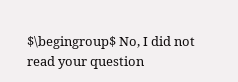$\begingroup$ No, I did not read your question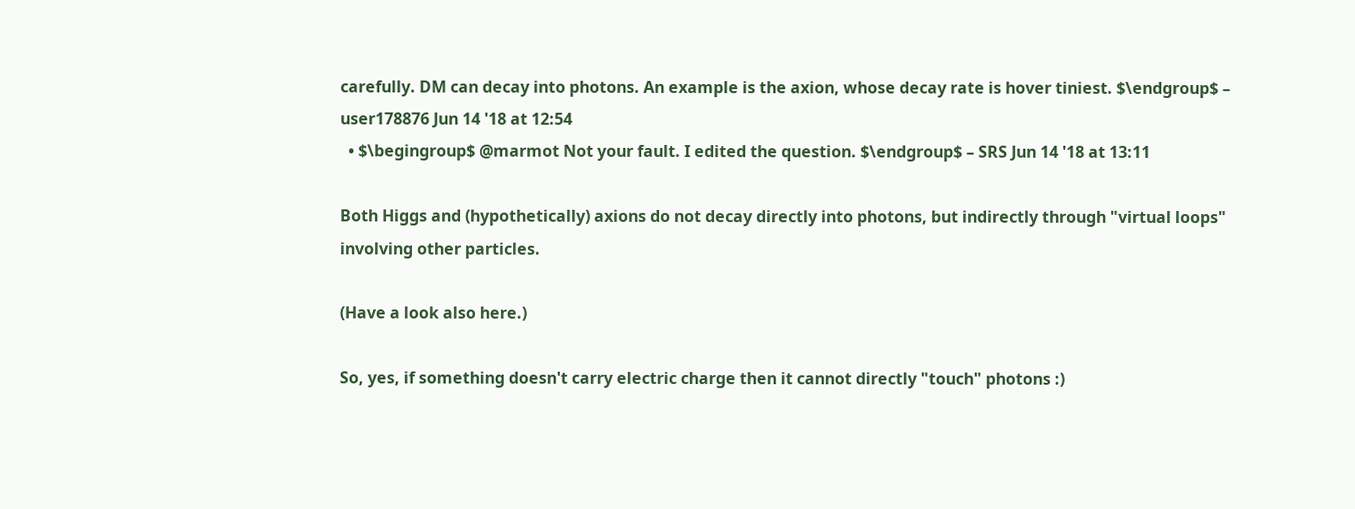carefully. DM can decay into photons. An example is the axion, whose decay rate is hover tiniest. $\endgroup$ – user178876 Jun 14 '18 at 12:54
  • $\begingroup$ @marmot Not your fault. I edited the question. $\endgroup$ – SRS Jun 14 '18 at 13:11

Both Higgs and (hypothetically) axions do not decay directly into photons, but indirectly through "virtual loops" involving other particles.

(Have a look also here.)

So, yes, if something doesn't carry electric charge then it cannot directly "touch" photons :)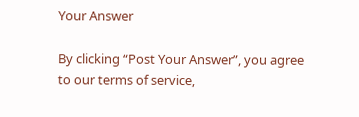Your Answer

By clicking “Post Your Answer”, you agree to our terms of service,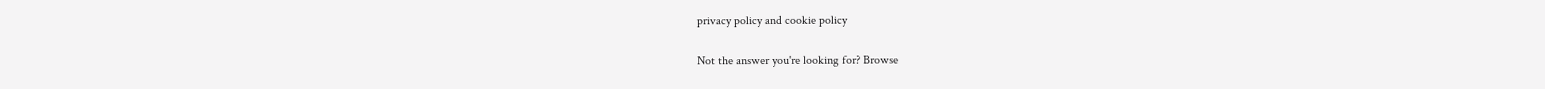privacy policy and cookie policy

Not the answer you're looking for? Browse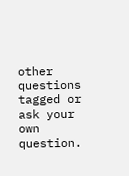other questions tagged or ask your own question.